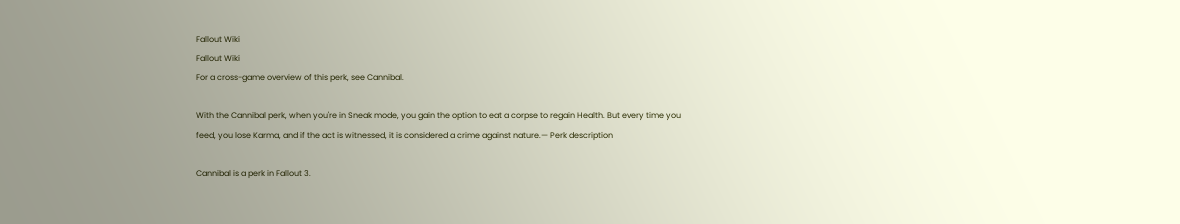Fallout Wiki
Fallout Wiki
For a cross-game overview of this perk, see Cannibal.

With the Cannibal perk, when you're in Sneak mode, you gain the option to eat a corpse to regain Health. But every time you feed, you lose Karma, and if the act is witnessed, it is considered a crime against nature.— Perk description

Cannibal is a perk in Fallout 3.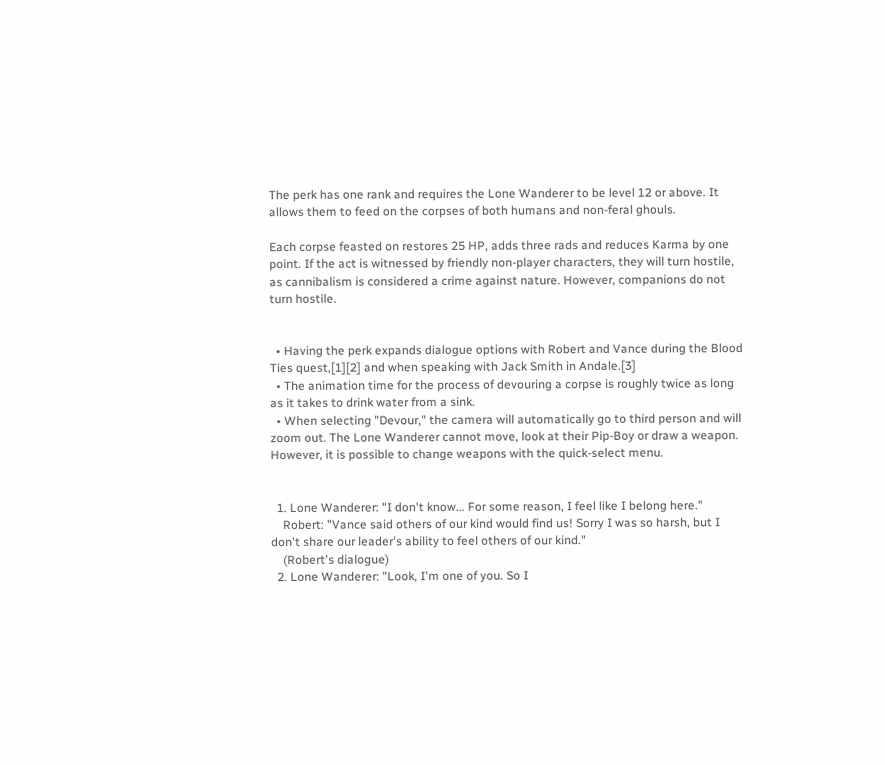The perk has one rank and requires the Lone Wanderer to be level 12 or above. It allows them to feed on the corpses of both humans and non-feral ghouls.

Each corpse feasted on restores 25 HP, adds three rads and reduces Karma by one point. If the act is witnessed by friendly non-player characters, they will turn hostile, as cannibalism is considered a crime against nature. However, companions do not turn hostile.


  • Having the perk expands dialogue options with Robert and Vance during the Blood Ties quest,[1][2] and when speaking with Jack Smith in Andale.[3]
  • The animation time for the process of devouring a corpse is roughly twice as long as it takes to drink water from a sink.
  • When selecting "Devour," the camera will automatically go to third person and will zoom out. The Lone Wanderer cannot move, look at their Pip-Boy or draw a weapon. However, it is possible to change weapons with the quick-select menu.


  1. Lone Wanderer: "I don't know... For some reason, I feel like I belong here."
    Robert: "Vance said others of our kind would find us! Sorry I was so harsh, but I don't share our leader's ability to feel others of our kind."
    (Robert's dialogue)
  2. Lone Wanderer: "Look, I'm one of you. So I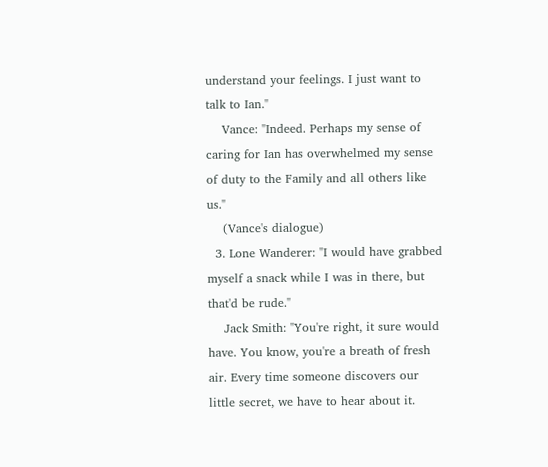understand your feelings. I just want to talk to Ian."
    Vance: "Indeed. Perhaps my sense of caring for Ian has overwhelmed my sense of duty to the Family and all others like us."
    (Vance's dialogue)
  3. Lone Wanderer: "I would have grabbed myself a snack while I was in there, but that'd be rude."
    Jack Smith: "You're right, it sure would have. You know, you're a breath of fresh air. Every time someone discovers our little secret, we have to hear about it.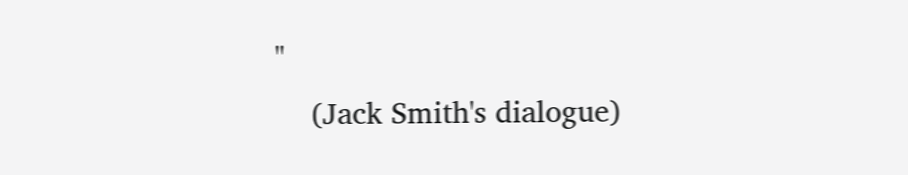"
    (Jack Smith's dialogue)